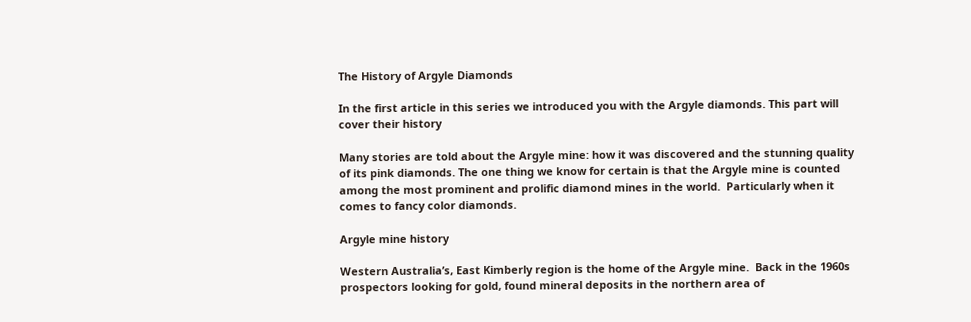The History of Argyle Diamonds

In the first article in this series we introduced you with the Argyle diamonds. This part will cover their history

Many stories are told about the Argyle mine: how it was discovered and the stunning quality of its pink diamonds. The one thing we know for certain is that the Argyle mine is counted among the most prominent and prolific diamond mines in the world.  Particularly when it comes to fancy color diamonds.

Argyle mine history

Western Australia’s, East Kimberly region is the home of the Argyle mine.  Back in the 1960s prospectors looking for gold, found mineral deposits in the northern area of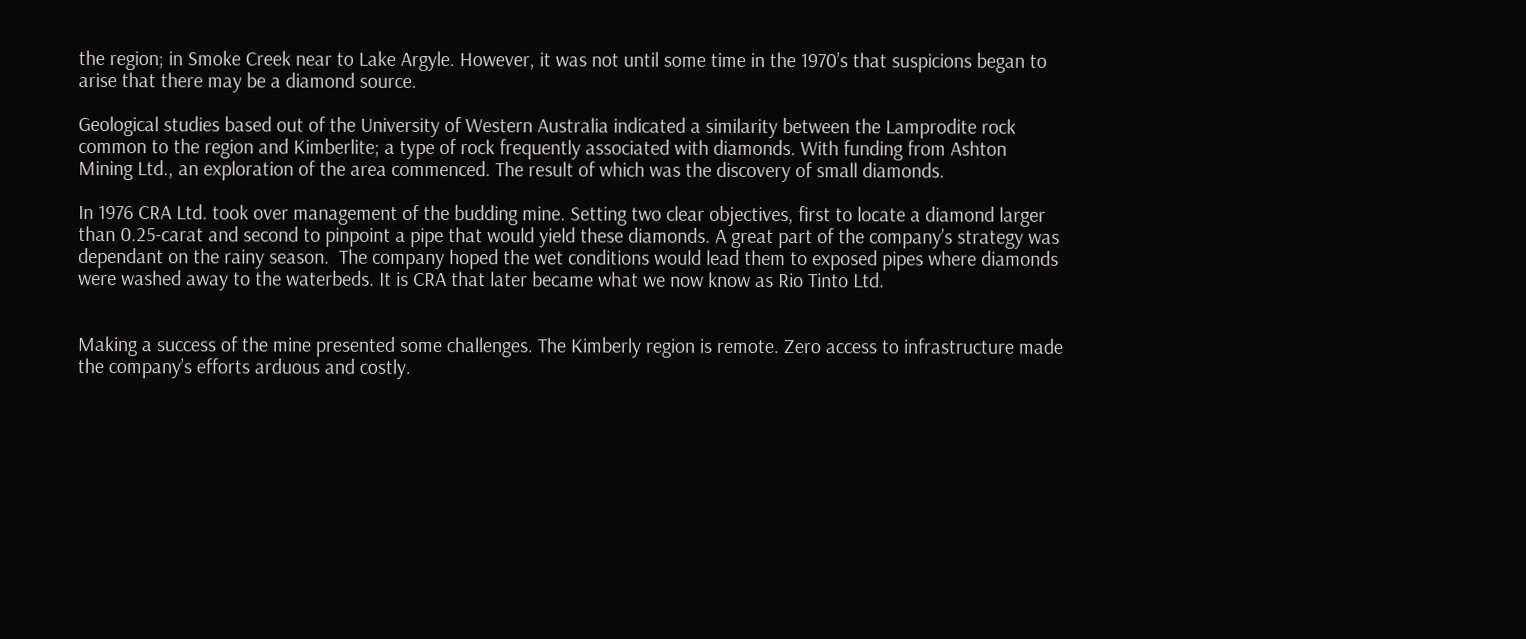the region; in Smoke Creek near to Lake Argyle. However, it was not until some time in the 1970’s that suspicions began to arise that there may be a diamond source.

Geological studies based out of the University of Western Australia indicated a similarity between the Lamprodite rock common to the region and Kimberlite; a type of rock frequently associated with diamonds. With funding from Ashton Mining Ltd., an exploration of the area commenced. The result of which was the discovery of small diamonds.

In 1976 CRA Ltd. took over management of the budding mine. Setting two clear objectives, first to locate a diamond larger than 0.25-carat and second to pinpoint a pipe that would yield these diamonds. A great part of the company’s strategy was dependant on the rainy season.  The company hoped the wet conditions would lead them to exposed pipes where diamonds were washed away to the waterbeds. It is CRA that later became what we now know as Rio Tinto Ltd.


Making a success of the mine presented some challenges. The Kimberly region is remote. Zero access to infrastructure made the company’s efforts arduous and costly.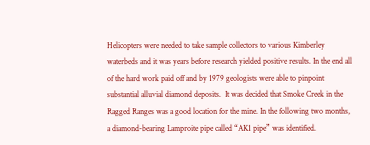Helicopters were needed to take sample collectors to various Kimberley waterbeds and it was years before research yielded positive results. In the end all of the hard work paid off and by 1979 geologists were able to pinpoint substantial alluvial diamond deposits.  It was decided that Smoke Creek in the Ragged Ranges was a good location for the mine. In the following two months, a diamond-bearing Lamproite pipe called “AK1 pipe” was identified.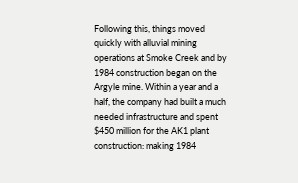Following this, things moved quickly with alluvial mining operations at Smoke Creek and by 1984 construction began on the Argyle mine. Within a year and a half, the company had built a much needed infrastructure and spent $450 million for the AK1 plant construction: making 1984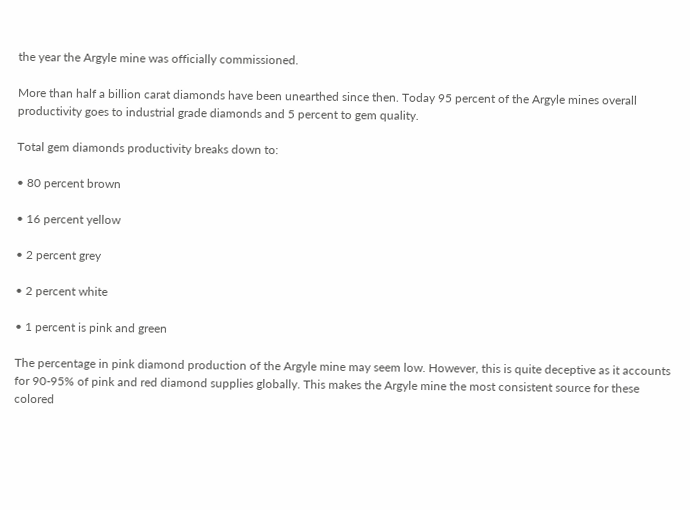the year the Argyle mine was officially commissioned.

More than half a billion carat diamonds have been unearthed since then. Today 95 percent of the Argyle mines overall productivity goes to industrial grade diamonds and 5 percent to gem quality.

Total gem diamonds productivity breaks down to:

• 80 percent brown

• 16 percent yellow

• 2 percent grey

• 2 percent white

• 1 percent is pink and green

The percentage in pink diamond production of the Argyle mine may seem low. However, this is quite deceptive as it accounts for 90-95% of pink and red diamond supplies globally. This makes the Argyle mine the most consistent source for these colored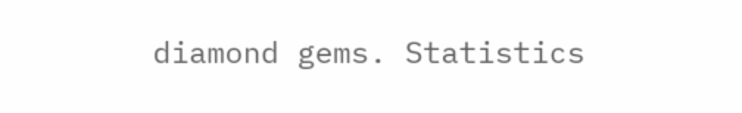diamond gems. Statistics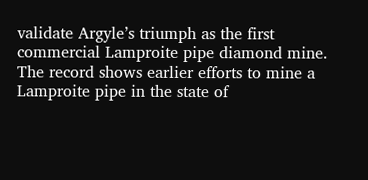validate Argyle’s triumph as the first commercial Lamproite pipe diamond mine.  The record shows earlier efforts to mine a Lamproite pipe in the state of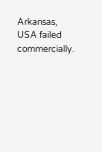Arkansas, USA failed commercially.